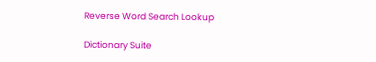Reverse Word Search Lookup

Dictionary Suite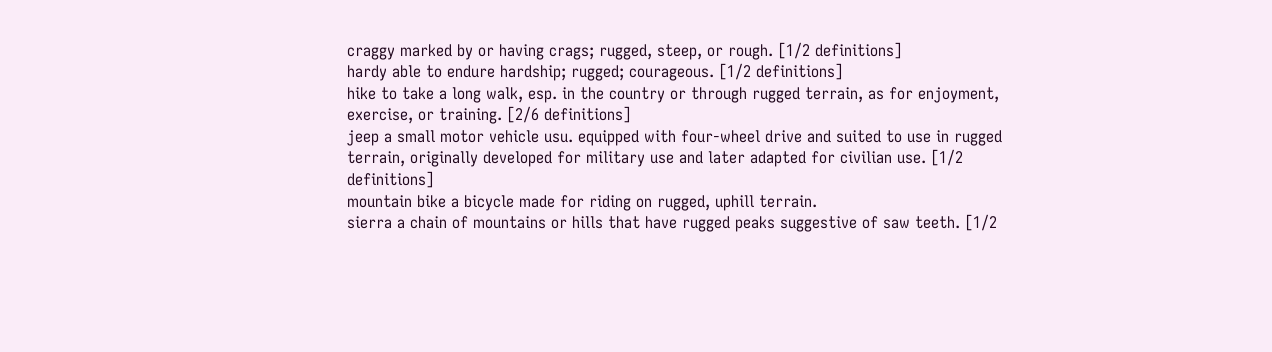craggy marked by or having crags; rugged, steep, or rough. [1/2 definitions]
hardy able to endure hardship; rugged; courageous. [1/2 definitions]
hike to take a long walk, esp. in the country or through rugged terrain, as for enjoyment, exercise, or training. [2/6 definitions]
jeep a small motor vehicle usu. equipped with four-wheel drive and suited to use in rugged terrain, originally developed for military use and later adapted for civilian use. [1/2 definitions]
mountain bike a bicycle made for riding on rugged, uphill terrain.
sierra a chain of mountains or hills that have rugged peaks suggestive of saw teeth. [1/2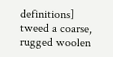definitions]
tweed a coarse, rugged woolen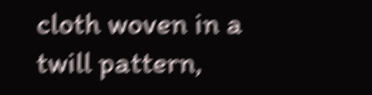cloth woven in a twill pattern,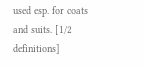used esp. for coats and suits. [1/2 definitions]